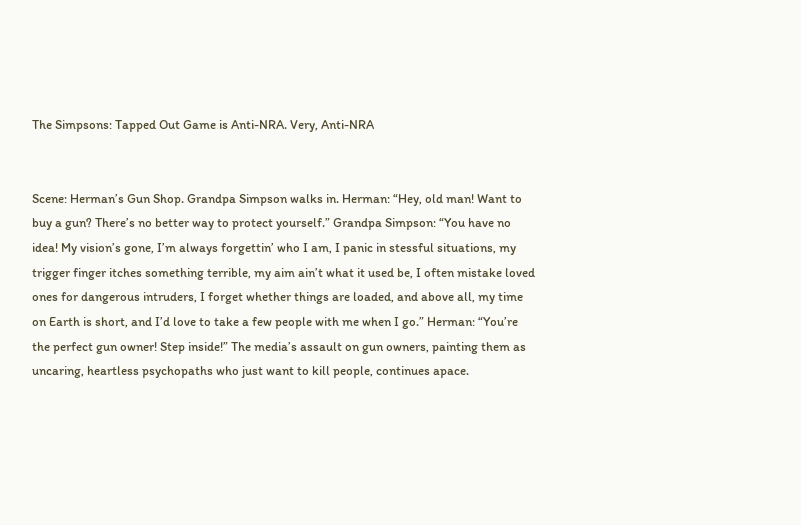The Simpsons: Tapped Out Game is Anti-NRA. Very, Anti-NRA


Scene: Herman’s Gun Shop. Grandpa Simpson walks in. Herman: “Hey, old man! Want to buy a gun? There’s no better way to protect yourself.” Grandpa Simpson: “You have no idea! My vision’s gone, I’m always forgettin’ who I am, I panic in stessful situations, my trigger finger itches something terrible, my aim ain’t what it used be, I often mistake loved ones for dangerous intruders, I forget whether things are loaded, and above all, my time on Earth is short, and I’d love to take a few people with me when I go.” Herman: “You’re the perfect gun owner! Step inside!” The media’s assault on gun owners, painting them as uncaring, heartless psychopaths who just want to kill people, continues apace.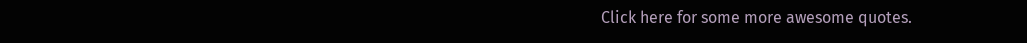Click here for some more awesome quotes.